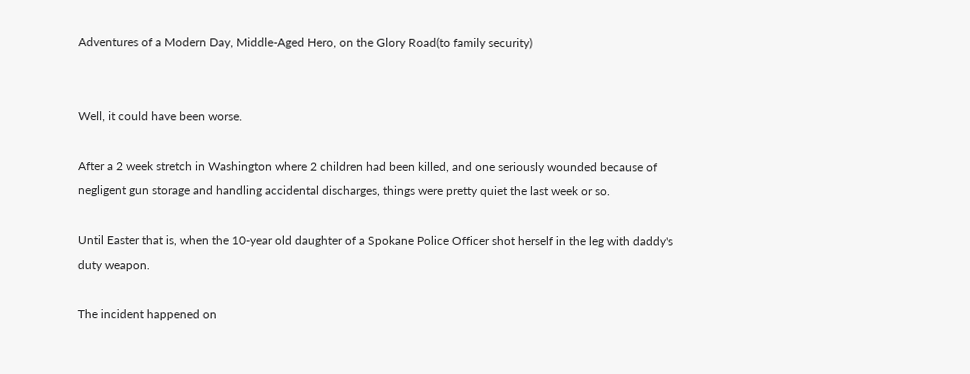Adventures of a Modern Day, Middle-Aged Hero, on the Glory Road(to family security)


Well, it could have been worse.

After a 2 week stretch in Washington where 2 children had been killed, and one seriously wounded because of negligent gun storage and handling accidental discharges, things were pretty quiet the last week or so.

Until Easter that is, when the 10-year old daughter of a Spokane Police Officer shot herself in the leg with daddy's duty weapon.

The incident happened on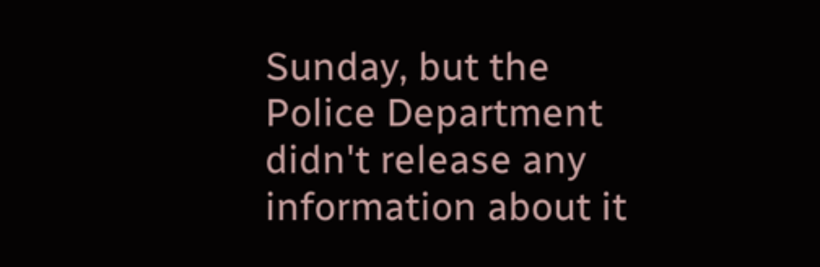Sunday, but the Police Department didn't release any information about it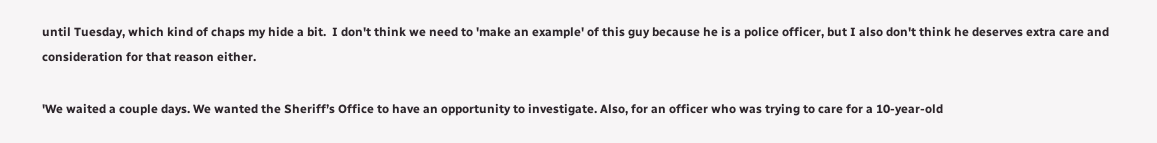until Tuesday, which kind of chaps my hide a bit.  I don't think we need to 'make an example' of this guy because he is a police officer, but I also don't think he deserves extra care and consideration for that reason either.

'We waited a couple days. We wanted the Sheriff’s Office to have an opportunity to investigate. Also, for an officer who was trying to care for a 10-year-old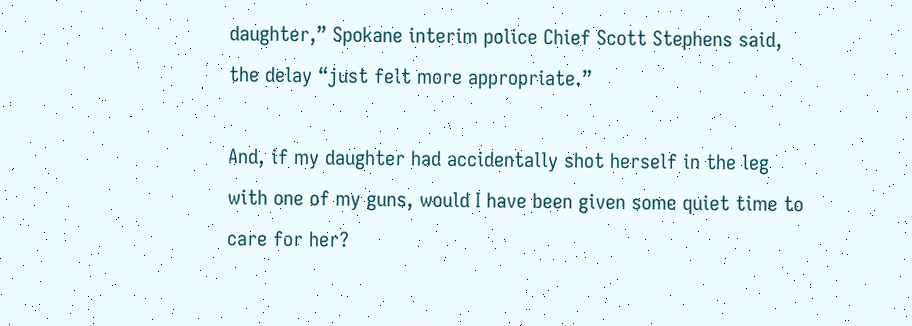daughter,” Spokane interim police Chief Scott Stephens said, the delay “just felt more appropriate.”

And, if my daughter had accidentally shot herself in the leg with one of my guns, would I have been given some quiet time to care for her?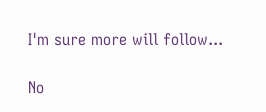I'm sure more will follow...

No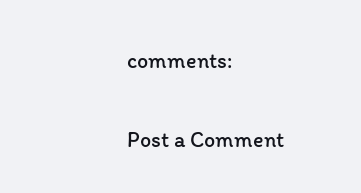comments:

Post a Comment